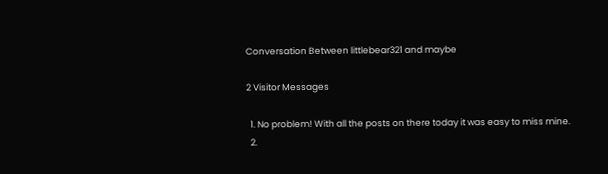Conversation Between littlebear321 and maybe

2 Visitor Messages

  1. No problem! With all the posts on there today it was easy to miss mine.
  2.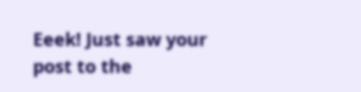Eeek! Just saw your post to the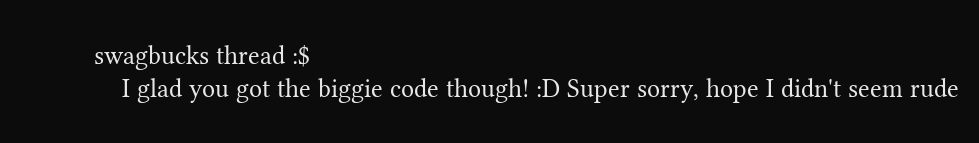swagbucks thread :$
    I glad you got the biggie code though! :D Super sorry, hope I didn't seem rude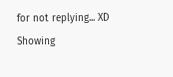for not replying... XD
Showing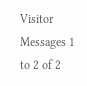Visitor Messages 1 to 2 of 2